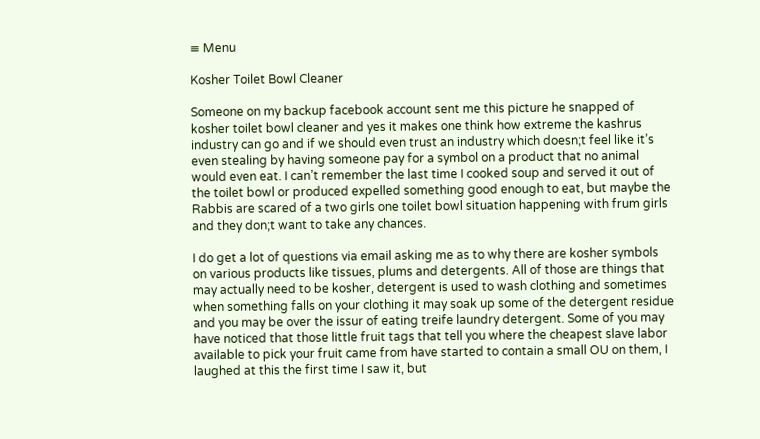≡ Menu

Kosher Toilet Bowl Cleaner

Someone on my backup facebook account sent me this picture he snapped of kosher toilet bowl cleaner and yes it makes one think how extreme the kashrus industry can go and if we should even trust an industry which doesn;t feel like it’s even stealing by having someone pay for a symbol on a product that no animal would even eat. I can’t remember the last time I cooked soup and served it out of the toilet bowl or produced expelled something good enough to eat, but maybe the Rabbis are scared of a two girls one toilet bowl situation happening with frum girls and they don;t want to take any chances.

I do get a lot of questions via email asking me as to why there are kosher symbols on various products like tissues, plums and detergents. All of those are things that may actually need to be kosher, detergent is used to wash clothing and sometimes when something falls on your clothing it may soak up some of the detergent residue and you may be over the issur of eating treife laundry detergent. Some of you may have noticed that those little fruit tags that tell you where the cheapest slave labor available to pick your fruit came from have started to contain a small OU on them, I laughed at this the first time I saw it, but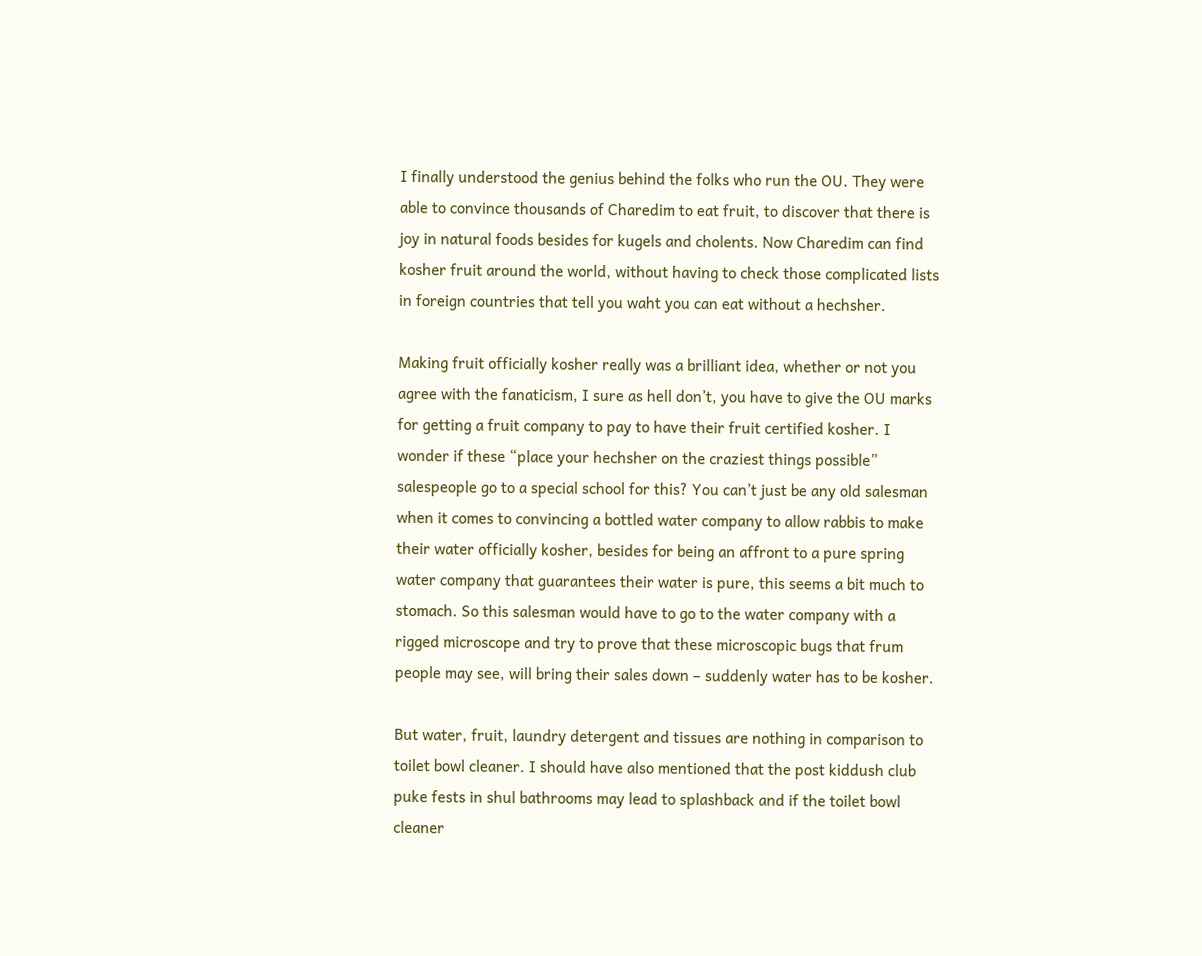I finally understood the genius behind the folks who run the OU. They were able to convince thousands of Charedim to eat fruit, to discover that there is joy in natural foods besides for kugels and cholents. Now Charedim can find kosher fruit around the world, without having to check those complicated lists in foreign countries that tell you waht you can eat without a hechsher.

Making fruit officially kosher really was a brilliant idea, whether or not you agree with the fanaticism, I sure as hell don’t, you have to give the OU marks for getting a fruit company to pay to have their fruit certified kosher. I wonder if these “place your hechsher on the craziest things possible” salespeople go to a special school for this? You can’t just be any old salesman when it comes to convincing a bottled water company to allow rabbis to make their water officially kosher, besides for being an affront to a pure spring water company that guarantees their water is pure, this seems a bit much to stomach. So this salesman would have to go to the water company with a rigged microscope and try to prove that these microscopic bugs that frum people may see, will bring their sales down – suddenly water has to be kosher.

But water, fruit, laundry detergent and tissues are nothing in comparison to toilet bowl cleaner. I should have also mentioned that the post kiddush club puke fests in shul bathrooms may lead to splashback and if the toilet bowl cleaner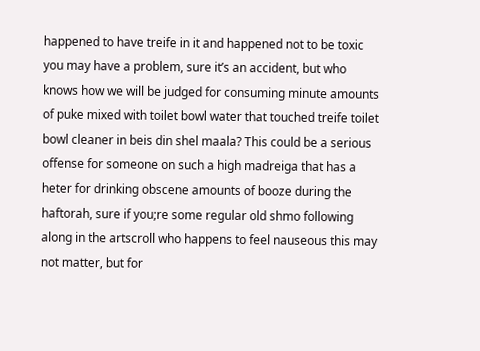happened to have treife in it and happened not to be toxic you may have a problem, sure it’s an accident, but who knows how we will be judged for consuming minute amounts of puke mixed with toilet bowl water that touched treife toilet bowl cleaner in beis din shel maala? This could be a serious offense for someone on such a high madreiga that has a heter for drinking obscene amounts of booze during the haftorah, sure if you;re some regular old shmo following along in the artscroll who happens to feel nauseous this may not matter, but for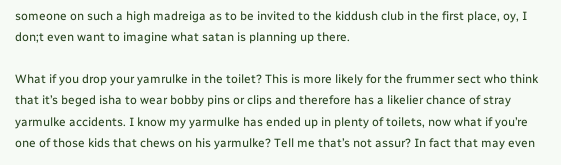someone on such a high madreiga as to be invited to the kiddush club in the first place, oy, I don;t even want to imagine what satan is planning up there.

What if you drop your yamrulke in the toilet? This is more likely for the frummer sect who think that it’s beged isha to wear bobby pins or clips and therefore has a likelier chance of stray yarmulke accidents. I know my yarmulke has ended up in plenty of toilets, now what if you’re one of those kids that chews on his yarmulke? Tell me that’s not assur? In fact that may even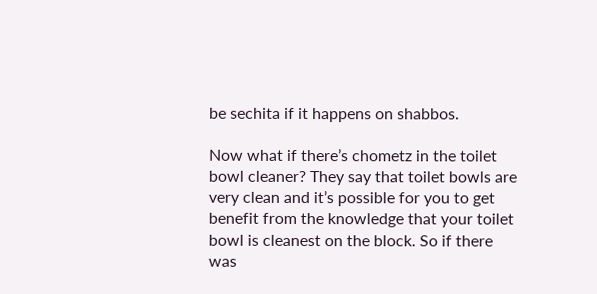be sechita if it happens on shabbos.

Now what if there’s chometz in the toilet bowl cleaner? They say that toilet bowls are very clean and it’s possible for you to get benefit from the knowledge that your toilet bowl is cleanest on the block. So if there was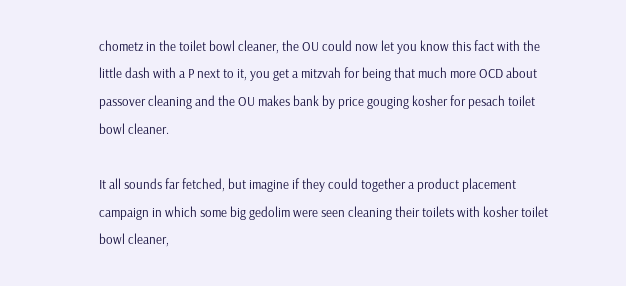chometz in the toilet bowl cleaner, the OU could now let you know this fact with the little dash with a P next to it, you get a mitzvah for being that much more OCD about passover cleaning and the OU makes bank by price gouging kosher for pesach toilet bowl cleaner.

It all sounds far fetched, but imagine if they could together a product placement campaign in which some big gedolim were seen cleaning their toilets with kosher toilet bowl cleaner,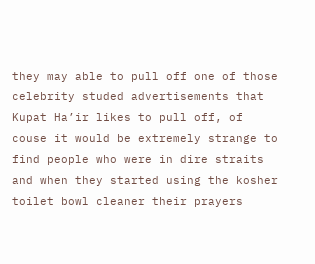they may able to pull off one of those celebrity studed advertisements that Kupat Ha’ir likes to pull off, of couse it would be extremely strange to find people who were in dire straits and when they started using the kosher toilet bowl cleaner their prayers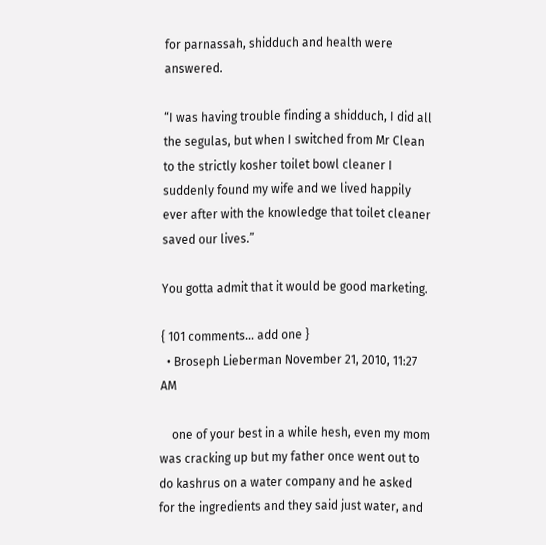for parnassah, shidduch and health were answered.

“I was having trouble finding a shidduch, I did all the segulas, but when I switched from Mr Clean to the strictly kosher toilet bowl cleaner I suddenly found my wife and we lived happily ever after with the knowledge that toilet cleaner saved our lives.”

You gotta admit that it would be good marketing.

{ 101 comments… add one }
  • Broseph Lieberman November 21, 2010, 11:27 AM

    one of your best in a while hesh, even my mom was cracking up but my father once went out to do kashrus on a water company and he asked for the ingredients and they said just water, and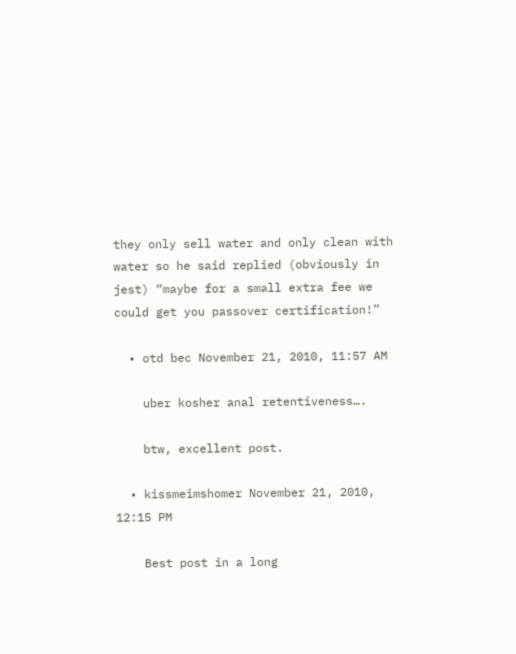they only sell water and only clean with water so he said replied (obviously in jest) “maybe for a small extra fee we could get you passover certification!”

  • otd bec November 21, 2010, 11:57 AM

    uber kosher anal retentiveness….

    btw, excellent post.

  • kissmeimshomer November 21, 2010, 12:15 PM

    Best post in a long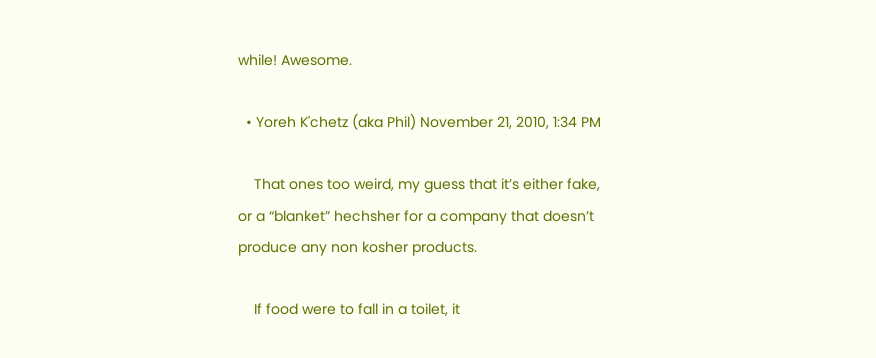while! Awesome.

  • Yoreh K'chetz (aka Phil) November 21, 2010, 1:34 PM

    That ones too weird, my guess that it’s either fake, or a “blanket” hechsher for a company that doesn’t produce any non kosher products.

    If food were to fall in a toilet, it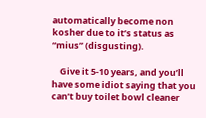automatically become non kosher due to it’s status as “mius” (disgusting).

    Give it 5-10 years, and you’ll have some idiot saying that you can’t buy toilet bowl cleaner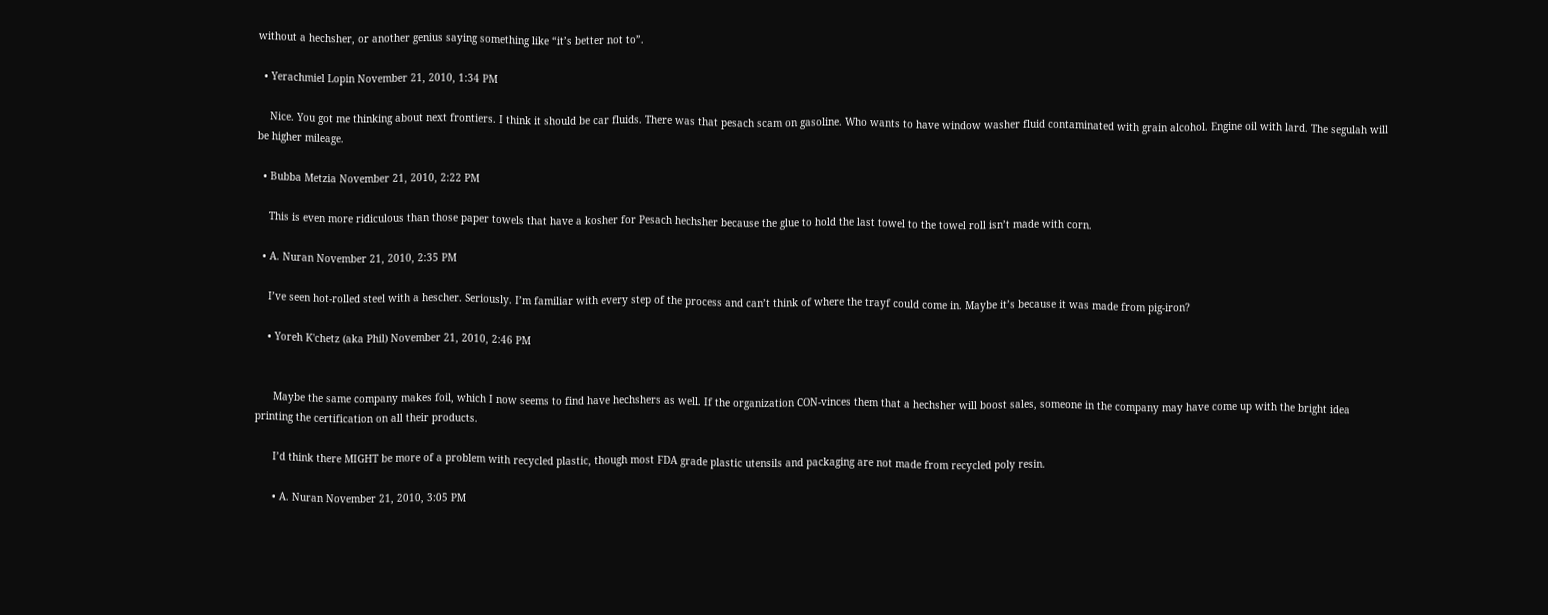without a hechsher, or another genius saying something like “it’s better not to”.

  • Yerachmiel Lopin November 21, 2010, 1:34 PM

    Nice. You got me thinking about next frontiers. I think it should be car fluids. There was that pesach scam on gasoline. Who wants to have window washer fluid contaminated with grain alcohol. Engine oil with lard. The segulah will be higher mileage.

  • Bubba Metzia November 21, 2010, 2:22 PM

    This is even more ridiculous than those paper towels that have a kosher for Pesach hechsher because the glue to hold the last towel to the towel roll isn’t made with corn.

  • A. Nuran November 21, 2010, 2:35 PM

    I’ve seen hot-rolled steel with a hescher. Seriously. I’m familiar with every step of the process and can’t think of where the trayf could come in. Maybe it’s because it was made from pig-iron?

    • Yoreh K'chetz (aka Phil) November 21, 2010, 2:46 PM


      Maybe the same company makes foil, which I now seems to find have hechshers as well. If the organization CON-vinces them that a hechsher will boost sales, someone in the company may have come up with the bright idea printing the certification on all their products.

      I’d think there MIGHT be more of a problem with recycled plastic, though most FDA grade plastic utensils and packaging are not made from recycled poly resin.

      • A. Nuran November 21, 2010, 3:05 PM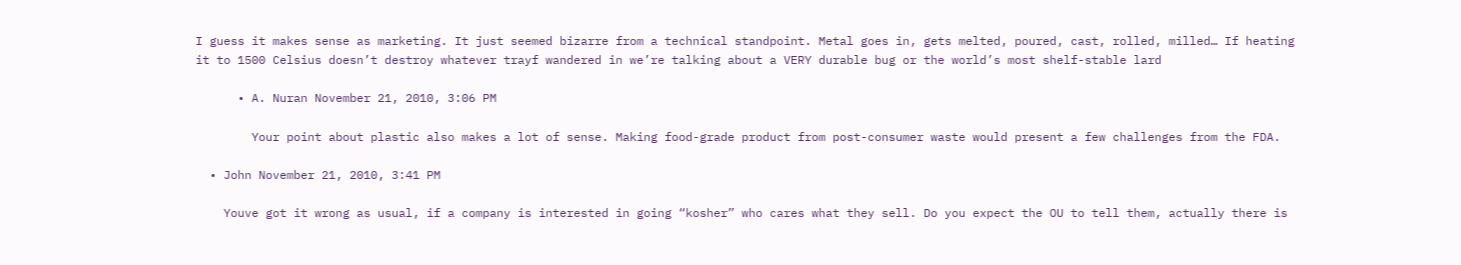I guess it makes sense as marketing. It just seemed bizarre from a technical standpoint. Metal goes in, gets melted, poured, cast, rolled, milled… If heating it to 1500 Celsius doesn’t destroy whatever trayf wandered in we’re talking about a VERY durable bug or the world’s most shelf-stable lard

      • A. Nuran November 21, 2010, 3:06 PM

        Your point about plastic also makes a lot of sense. Making food-grade product from post-consumer waste would present a few challenges from the FDA.

  • John November 21, 2010, 3:41 PM

    Youve got it wrong as usual, if a company is interested in going “kosher” who cares what they sell. Do you expect the OU to tell them, actually there is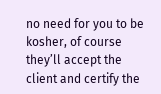no need for you to be kosher, of course they’ll accept the client and certify the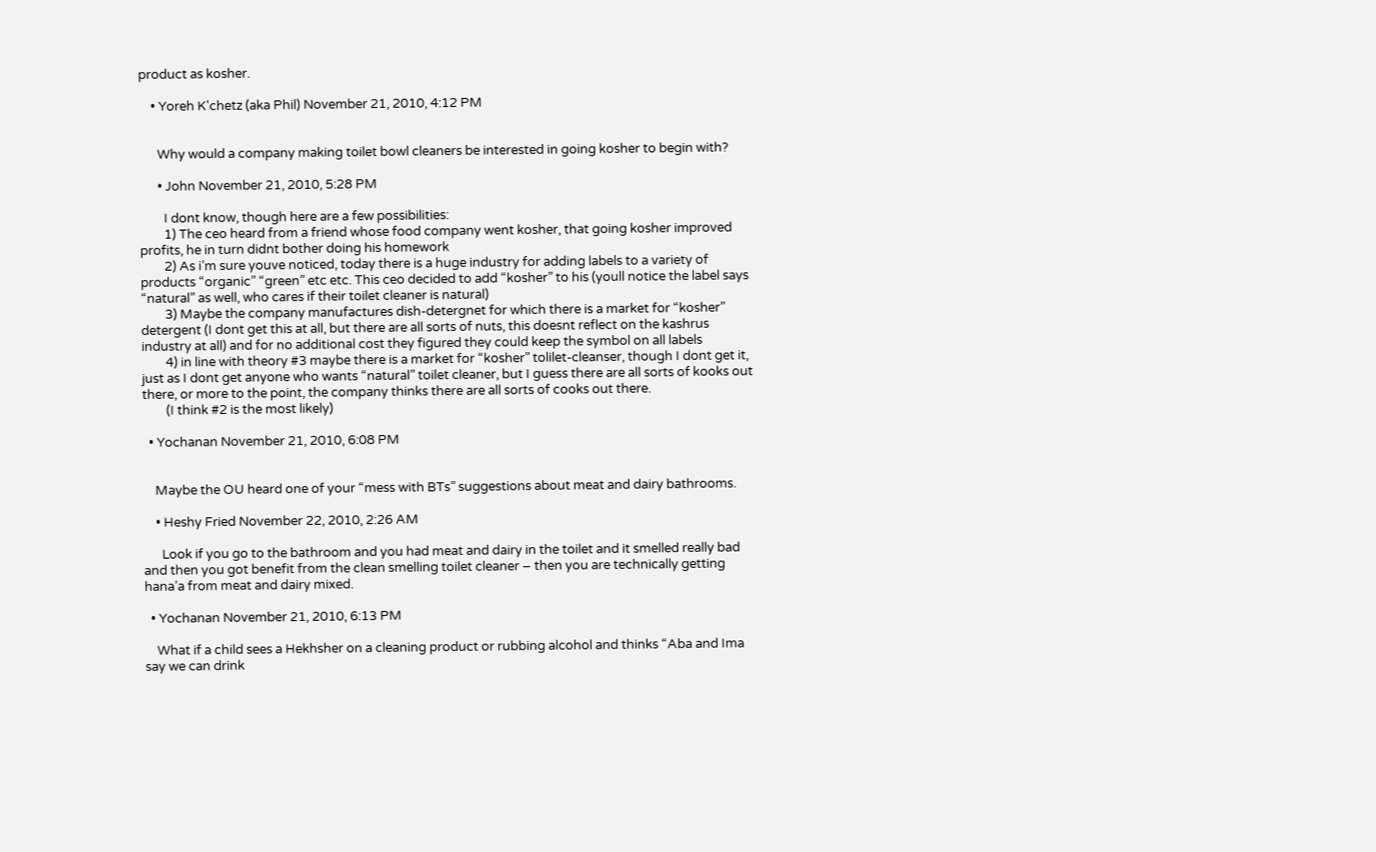product as kosher.

    • Yoreh K'chetz (aka Phil) November 21, 2010, 4:12 PM


      Why would a company making toilet bowl cleaners be interested in going kosher to begin with?

      • John November 21, 2010, 5:28 PM

        I dont know, though here are a few possibilities:
        1) The ceo heard from a friend whose food company went kosher, that going kosher improved profits, he in turn didnt bother doing his homework
        2) As i’m sure youve noticed, today there is a huge industry for adding labels to a variety of products “organic” “green” etc etc. This ceo decided to add “kosher” to his (youll notice the label says “natural” as well, who cares if their toilet cleaner is natural)
        3) Maybe the company manufactures dish-detergnet for which there is a market for “kosher” detergent (I dont get this at all, but there are all sorts of nuts, this doesnt reflect on the kashrus industry at all) and for no additional cost they figured they could keep the symbol on all labels
        4) in line with theory #3 maybe there is a market for “kosher” tolilet-cleanser, though I dont get it, just as I dont get anyone who wants “natural” toilet cleaner, but I guess there are all sorts of kooks out there, or more to the point, the company thinks there are all sorts of cooks out there.
        (I think #2 is the most likely)

  • Yochanan November 21, 2010, 6:08 PM


    Maybe the OU heard one of your “mess with BTs” suggestions about meat and dairy bathrooms.

    • Heshy Fried November 22, 2010, 2:26 AM

      Look if you go to the bathroom and you had meat and dairy in the toilet and it smelled really bad and then you got benefit from the clean smelling toilet cleaner – then you are technically getting hana’a from meat and dairy mixed.

  • Yochanan November 21, 2010, 6:13 PM

    What if a child sees a Hekhsher on a cleaning product or rubbing alcohol and thinks “Aba and Ima say we can drink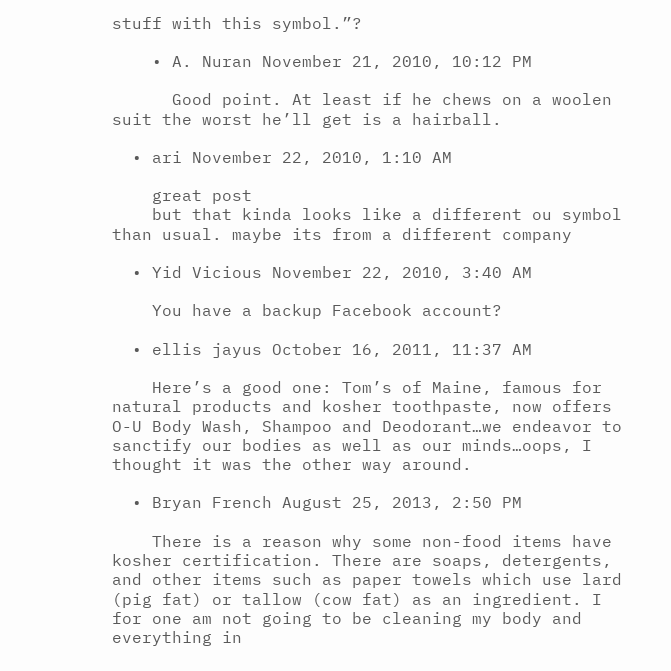stuff with this symbol.”?

    • A. Nuran November 21, 2010, 10:12 PM

      Good point. At least if he chews on a woolen suit the worst he’ll get is a hairball.

  • ari November 22, 2010, 1:10 AM

    great post
    but that kinda looks like a different ou symbol than usual. maybe its from a different company

  • Yid Vicious November 22, 2010, 3:40 AM

    You have a backup Facebook account?

  • ellis jayus October 16, 2011, 11:37 AM

    Here’s a good one: Tom’s of Maine, famous for natural products and kosher toothpaste, now offers O-U Body Wash, Shampoo and Deodorant…we endeavor to sanctify our bodies as well as our minds…oops, I thought it was the other way around.

  • Bryan French August 25, 2013, 2:50 PM

    There is a reason why some non-food items have kosher certification. There are soaps, detergents, and other items such as paper towels which use lard (pig fat) or tallow (cow fat) as an ingredient. I for one am not going to be cleaning my body and everything in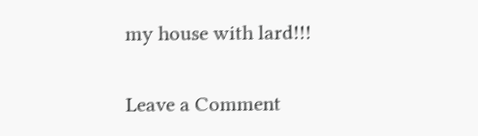my house with lard!!!

Leave a Comment